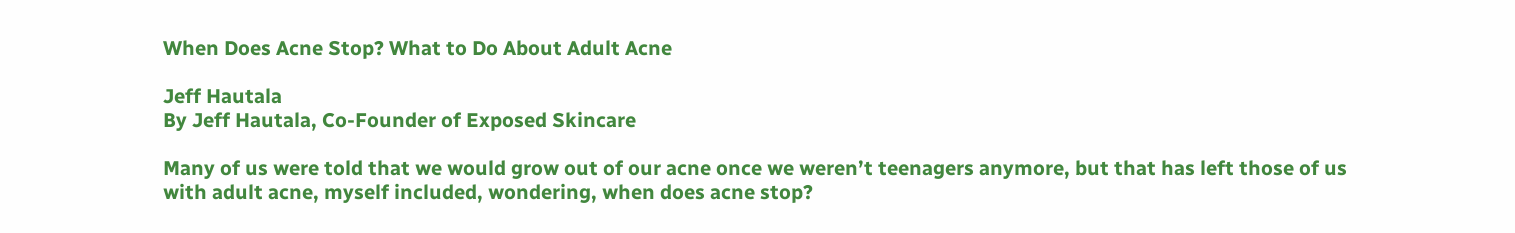When Does Acne Stop? What to Do About Adult Acne

Jeff Hautala
By Jeff Hautala, Co-Founder of Exposed Skincare

Many of us were told that we would grow out of our acne once we weren’t teenagers anymore, but that has left those of us with adult acne, myself included, wondering, when does acne stop?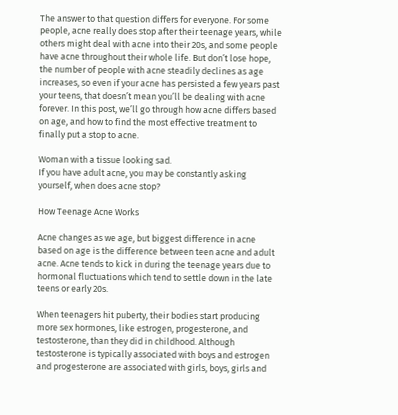The answer to that question differs for everyone. For some people, acne really does stop after their teenage years, while others might deal with acne into their 20s, and some people have acne throughout their whole life. But don’t lose hope, the number of people with acne steadily declines as age increases, so even if your acne has persisted a few years past your teens, that doesn’t mean you’ll be dealing with acne forever. In this post, we’ll go through how acne differs based on age, and how to find the most effective treatment to finally put a stop to acne.

Woman with a tissue looking sad.
If you have adult acne, you may be constantly asking yourself, when does acne stop?

How Teenage Acne Works

Acne changes as we age, but biggest difference in acne based on age is the difference between teen acne and adult acne. Acne tends to kick in during the teenage years due to hormonal fluctuations which tend to settle down in the late teens or early 20s.

When teenagers hit puberty, their bodies start producing more sex hormones, like estrogen, progesterone, and testosterone, than they did in childhood. Although testosterone is typically associated with boys and estrogen and progesterone are associated with girls, boys, girls and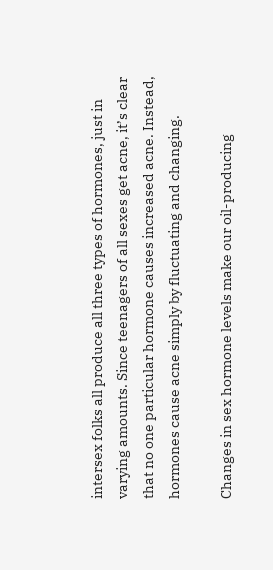intersex folks all produce all three types of hormones, just in varying amounts. Since teenagers of all sexes get acne, it’s clear that no one particular hormone causes increased acne. Instead, hormones cause acne simply by fluctuating and changing.

Changes in sex hormone levels make our oil-producing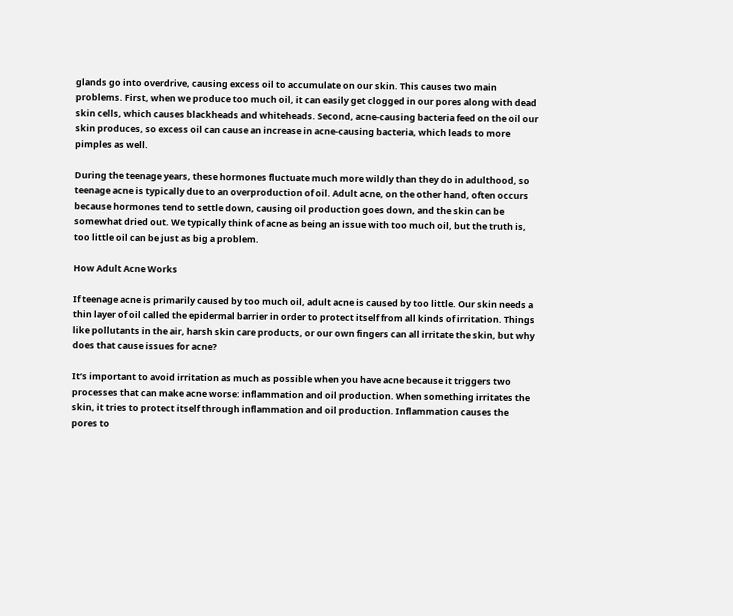glands go into overdrive, causing excess oil to accumulate on our skin. This causes two main problems. First, when we produce too much oil, it can easily get clogged in our pores along with dead skin cells, which causes blackheads and whiteheads. Second, acne-causing bacteria feed on the oil our skin produces, so excess oil can cause an increase in acne-causing bacteria, which leads to more pimples as well.

During the teenage years, these hormones fluctuate much more wildly than they do in adulthood, so teenage acne is typically due to an overproduction of oil. Adult acne, on the other hand, often occurs because hormones tend to settle down, causing oil production goes down, and the skin can be somewhat dried out. We typically think of acne as being an issue with too much oil, but the truth is, too little oil can be just as big a problem.

How Adult Acne Works

If teenage acne is primarily caused by too much oil, adult acne is caused by too little. Our skin needs a thin layer of oil called the epidermal barrier in order to protect itself from all kinds of irritation. Things like pollutants in the air, harsh skin care products, or our own fingers can all irritate the skin, but why does that cause issues for acne?

It’s important to avoid irritation as much as possible when you have acne because it triggers two processes that can make acne worse: inflammation and oil production. When something irritates the skin, it tries to protect itself through inflammation and oil production. Inflammation causes the pores to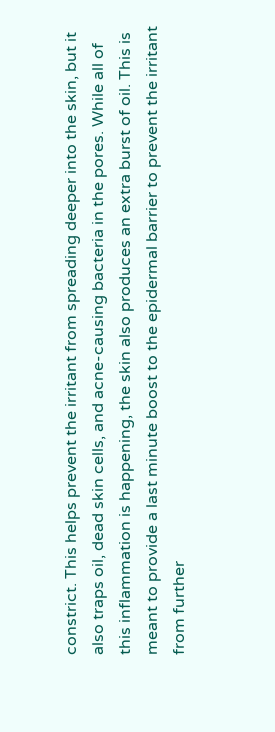constrict. This helps prevent the irritant from spreading deeper into the skin, but it also traps oil, dead skin cells, and acne-causing bacteria in the pores. While all of this inflammation is happening, the skin also produces an extra burst of oil. This is meant to provide a last minute boost to the epidermal barrier to prevent the irritant from further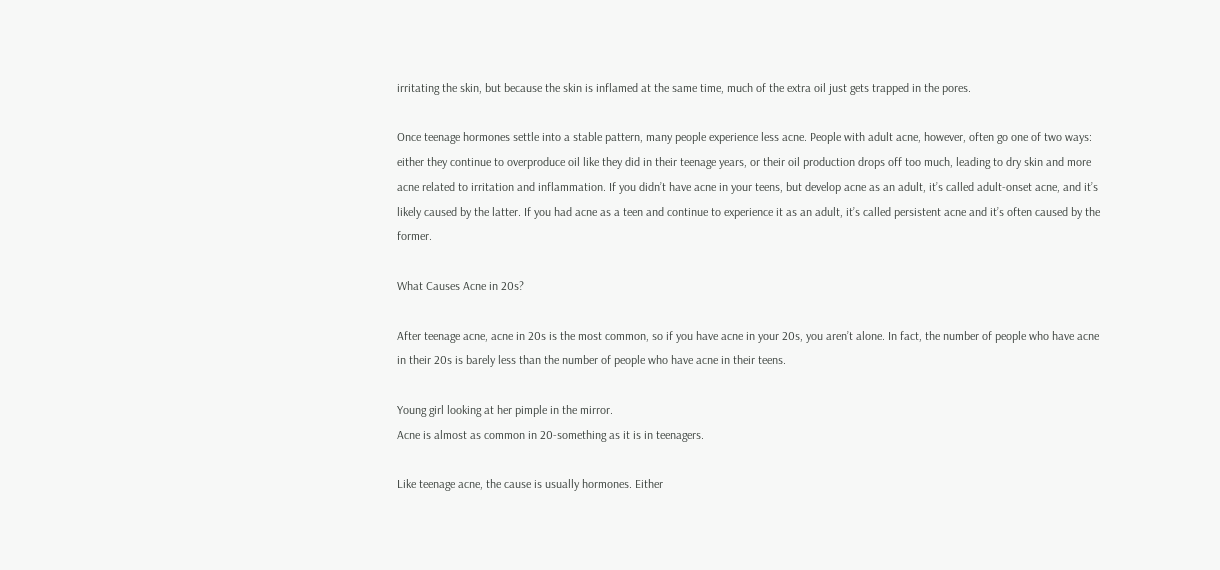irritating the skin, but because the skin is inflamed at the same time, much of the extra oil just gets trapped in the pores.

Once teenage hormones settle into a stable pattern, many people experience less acne. People with adult acne, however, often go one of two ways: either they continue to overproduce oil like they did in their teenage years, or their oil production drops off too much, leading to dry skin and more acne related to irritation and inflammation. If you didn’t have acne in your teens, but develop acne as an adult, it’s called adult-onset acne, and it’s likely caused by the latter. If you had acne as a teen and continue to experience it as an adult, it’s called persistent acne and it’s often caused by the former.

What Causes Acne in 20s?

After teenage acne, acne in 20s is the most common, so if you have acne in your 20s, you aren’t alone. In fact, the number of people who have acne in their 20s is barely less than the number of people who have acne in their teens.

Young girl looking at her pimple in the mirror.
Acne is almost as common in 20-something as it is in teenagers.

Like teenage acne, the cause is usually hormones. Either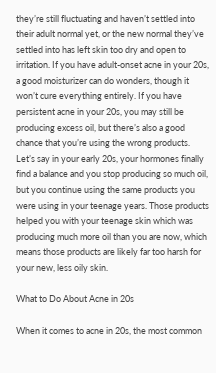they’re still fluctuating and haven’t settled into their adult normal yet, or the new normal they’ve settled into has left skin too dry and open to irritation. If you have adult-onset acne in your 20s, a good moisturizer can do wonders, though it won’t cure everything entirely. If you have persistent acne in your 20s, you may still be producing excess oil, but there’s also a good chance that you’re using the wrong products. Let’s say in your early 20s, your hormones finally find a balance and you stop producing so much oil, but you continue using the same products you were using in your teenage years. Those products helped you with your teenage skin which was producing much more oil than you are now, which means those products are likely far too harsh for your new, less oily skin.

What to Do About Acne in 20s

When it comes to acne in 20s, the most common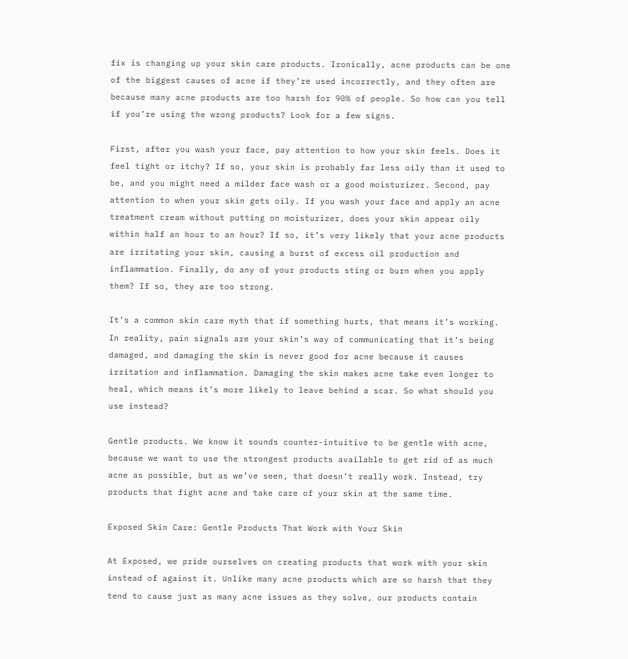fix is changing up your skin care products. Ironically, acne products can be one of the biggest causes of acne if they’re used incorrectly, and they often are because many acne products are too harsh for 90% of people. So how can you tell if you’re using the wrong products? Look for a few signs.

First, after you wash your face, pay attention to how your skin feels. Does it feel tight or itchy? If so, your skin is probably far less oily than it used to be, and you might need a milder face wash or a good moisturizer. Second, pay attention to when your skin gets oily. If you wash your face and apply an acne treatment cream without putting on moisturizer, does your skin appear oily within half an hour to an hour? If so, it’s very likely that your acne products are irritating your skin, causing a burst of excess oil production and inflammation. Finally, do any of your products sting or burn when you apply them? If so, they are too strong.

It’s a common skin care myth that if something hurts, that means it’s working. In reality, pain signals are your skin’s way of communicating that it’s being damaged, and damaging the skin is never good for acne because it causes irritation and inflammation. Damaging the skin makes acne take even longer to heal, which means it’s more likely to leave behind a scar. So what should you use instead?

Gentle products. We know it sounds counter-intuitive to be gentle with acne, because we want to use the strongest products available to get rid of as much acne as possible, but as we’ve seen, that doesn’t really work. Instead, try products that fight acne and take care of your skin at the same time.

Exposed Skin Care: Gentle Products That Work with Your Skin

At Exposed, we pride ourselves on creating products that work with your skin instead of against it. Unlike many acne products which are so harsh that they tend to cause just as many acne issues as they solve, our products contain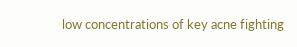low concentrations of key acne fighting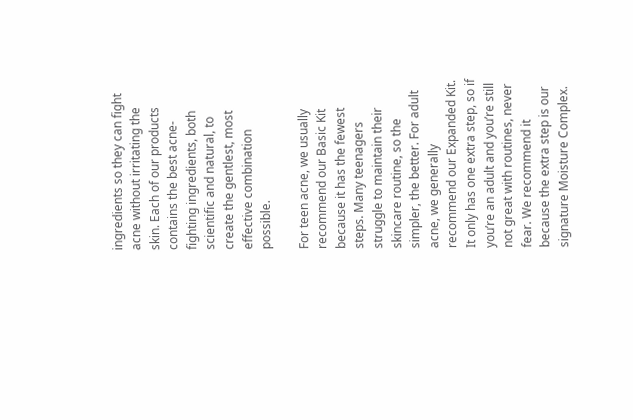ingredients so they can fight acne without irritating the skin. Each of our products contains the best acne-fighting ingredients, both scientific and natural, to create the gentlest, most effective combination possible.

For teen acne, we usually recommend our Basic Kit because it has the fewest steps. Many teenagers struggle to maintain their skincare routine, so the simpler, the better. For adult acne, we generally recommend our Expanded Kit. It only has one extra step, so if you’re an adult and you’re still not great with routines, never fear. We recommend it because the extra step is our signature Moisture Complex.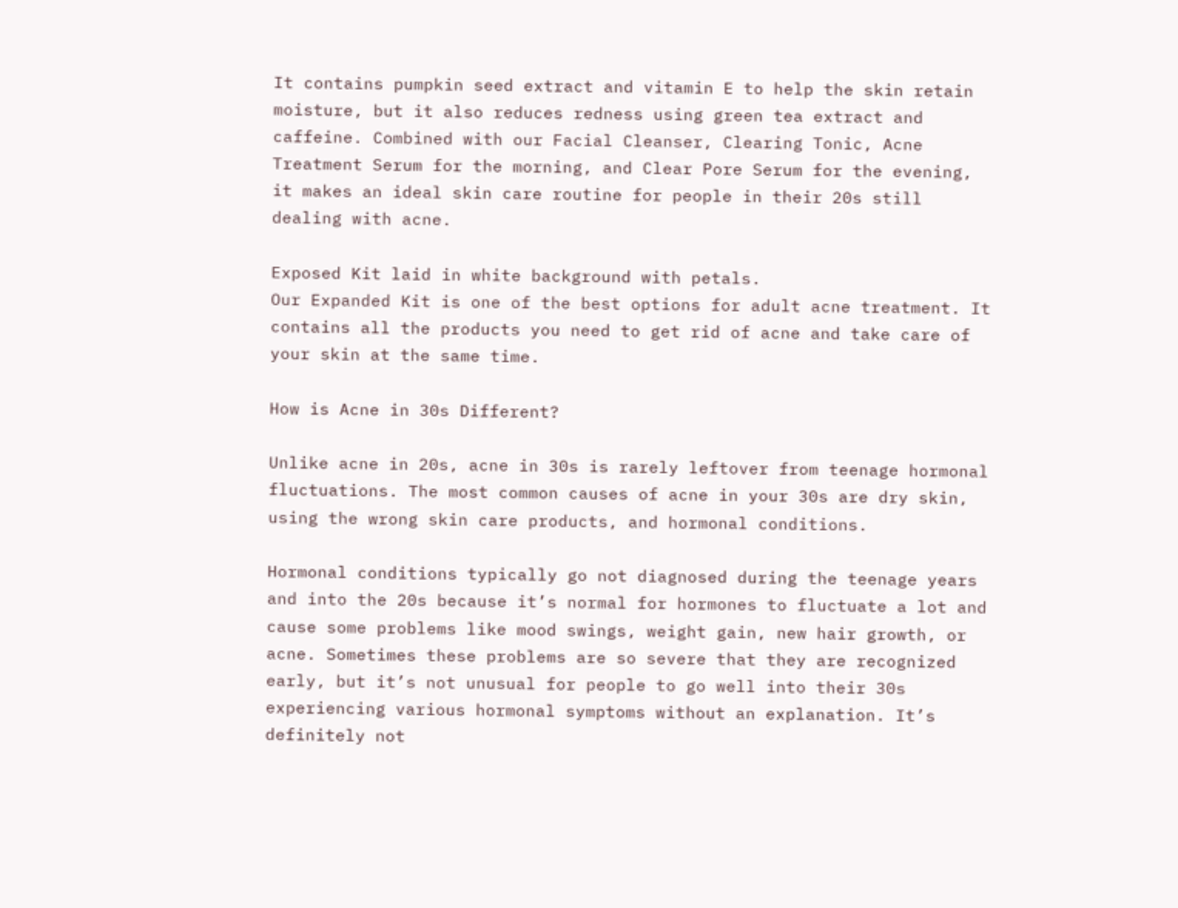It contains pumpkin seed extract and vitamin E to help the skin retain moisture, but it also reduces redness using green tea extract and caffeine. Combined with our Facial Cleanser, Clearing Tonic, Acne Treatment Serum for the morning, and Clear Pore Serum for the evening, it makes an ideal skin care routine for people in their 20s still dealing with acne.

Exposed Kit laid in white background with petals.
Our Expanded Kit is one of the best options for adult acne treatment. It contains all the products you need to get rid of acne and take care of your skin at the same time.

How is Acne in 30s Different?

Unlike acne in 20s, acne in 30s is rarely leftover from teenage hormonal fluctuations. The most common causes of acne in your 30s are dry skin, using the wrong skin care products, and hormonal conditions.

Hormonal conditions typically go not diagnosed during the teenage years and into the 20s because it’s normal for hormones to fluctuate a lot and cause some problems like mood swings, weight gain, new hair growth, or acne. Sometimes these problems are so severe that they are recognized early, but it’s not unusual for people to go well into their 30s experiencing various hormonal symptoms without an explanation. It’s definitely not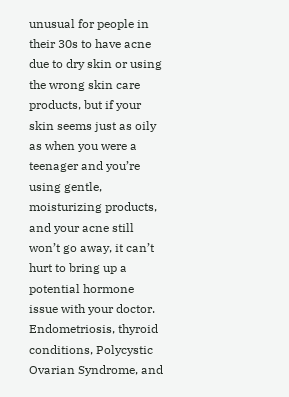unusual for people in their 30s to have acne due to dry skin or using the wrong skin care products, but if your skin seems just as oily as when you were a teenager and you’re using gentle, moisturizing products, and your acne still won’t go away, it can’t hurt to bring up a potential hormone issue with your doctor. Endometriosis, thyroid conditions, Polycystic Ovarian Syndrome, and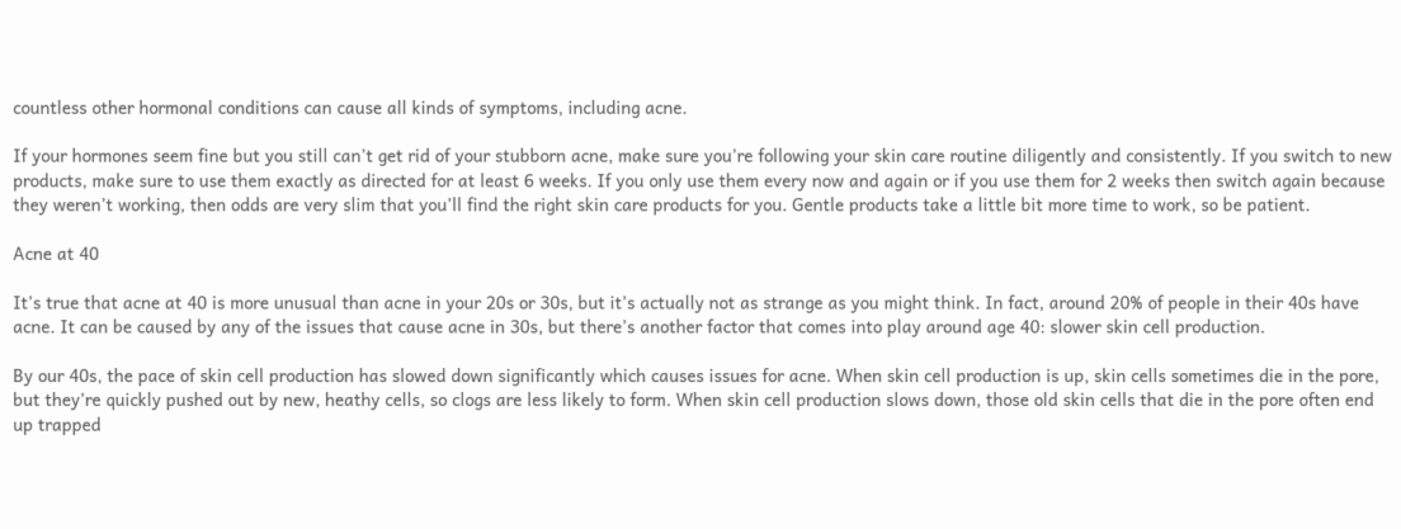countless other hormonal conditions can cause all kinds of symptoms, including acne.

If your hormones seem fine but you still can’t get rid of your stubborn acne, make sure you’re following your skin care routine diligently and consistently. If you switch to new products, make sure to use them exactly as directed for at least 6 weeks. If you only use them every now and again or if you use them for 2 weeks then switch again because they weren’t working, then odds are very slim that you’ll find the right skin care products for you. Gentle products take a little bit more time to work, so be patient.

Acne at 40

It’s true that acne at 40 is more unusual than acne in your 20s or 30s, but it’s actually not as strange as you might think. In fact, around 20% of people in their 40s have acne. It can be caused by any of the issues that cause acne in 30s, but there’s another factor that comes into play around age 40: slower skin cell production.

By our 40s, the pace of skin cell production has slowed down significantly which causes issues for acne. When skin cell production is up, skin cells sometimes die in the pore, but they’re quickly pushed out by new, heathy cells, so clogs are less likely to form. When skin cell production slows down, those old skin cells that die in the pore often end up trapped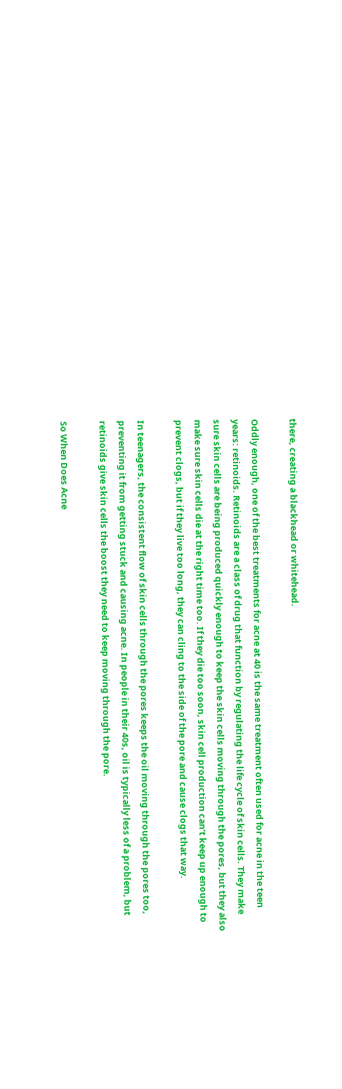there, creating a blackhead or whitehead.

Oddly enough, one of the best treatments for acne at 40 is the same treatment often used for acne in the teen years: retinoids. Retinoids are a class of drug that function by regulating the life cycle of skin cells. They make sure skin cells are being produced quickly enough to keep the skin cells moving through the pores, but they also make sure skin cells die at the right time too. If they die too soon, skin cell production can’t keep up enough to prevent clogs, but if they live too long, they can cling to the side of the pore and cause clogs that way.

In teenagers, the consistent flow of skin cells through the pores keeps the oil moving through the pores too, preventing it from getting stuck and causing acne. In people in their 40s, oil is typically less of a problem, but retinoids give skin cells the boost they need to keep moving through the pore.

So When Does Acne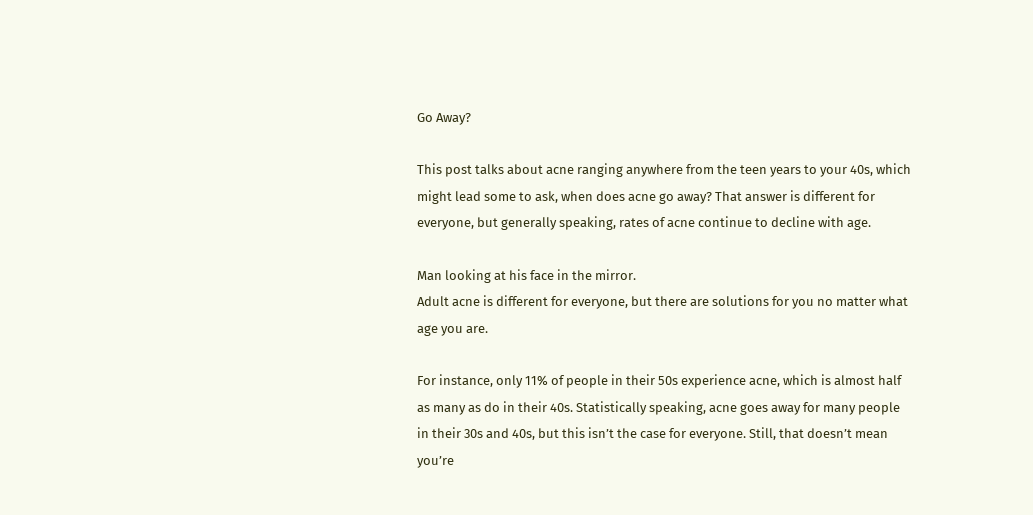Go Away?

This post talks about acne ranging anywhere from the teen years to your 40s, which might lead some to ask, when does acne go away? That answer is different for everyone, but generally speaking, rates of acne continue to decline with age.

Man looking at his face in the mirror.
Adult acne is different for everyone, but there are solutions for you no matter what age you are.

For instance, only 11% of people in their 50s experience acne, which is almost half as many as do in their 40s. Statistically speaking, acne goes away for many people in their 30s and 40s, but this isn’t the case for everyone. Still, that doesn’t mean you’re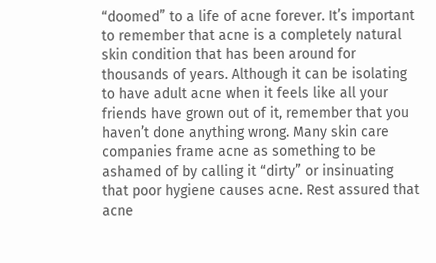“doomed” to a life of acne forever. It’s important to remember that acne is a completely natural skin condition that has been around for thousands of years. Although it can be isolating to have adult acne when it feels like all your friends have grown out of it, remember that you haven’t done anything wrong. Many skin care companies frame acne as something to be ashamed of by calling it “dirty” or insinuating that poor hygiene causes acne. Rest assured that acne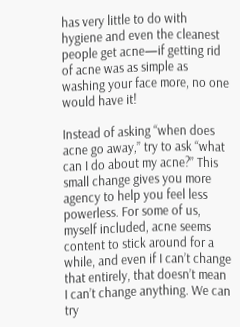has very little to do with hygiene and even the cleanest people get acne—if getting rid of acne was as simple as washing your face more, no one would have it!

Instead of asking “when does acne go away,” try to ask “what can I do about my acne?” This small change gives you more agency to help you feel less powerless. For some of us, myself included, acne seems content to stick around for a while, and even if I can’t change that entirely, that doesn’t mean I can’t change anything. We can try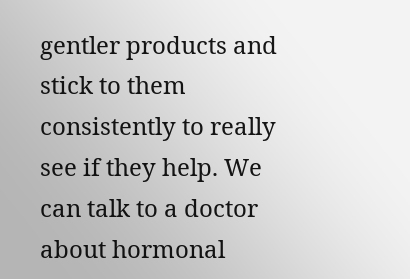gentler products and stick to them consistently to really see if they help. We can talk to a doctor about hormonal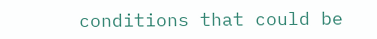conditions that could be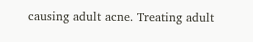causing adult acne. Treating adult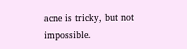acne is tricky, but not impossible.